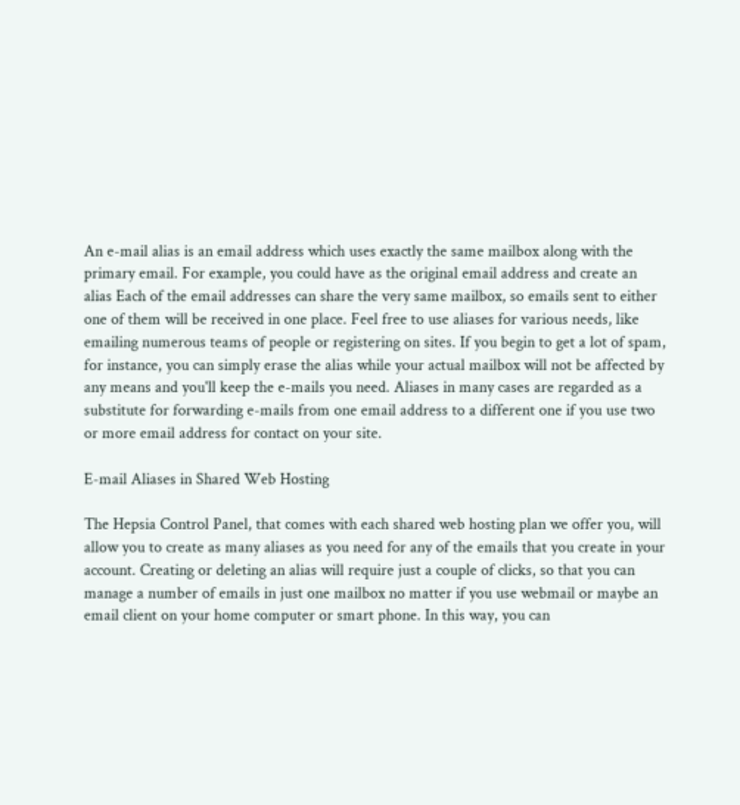An e-mail alias is an email address which uses exactly the same mailbox along with the primary email. For example, you could have as the original email address and create an alias Each of the email addresses can share the very same mailbox, so emails sent to either one of them will be received in one place. Feel free to use aliases for various needs, like emailing numerous teams of people or registering on sites. If you begin to get a lot of spam, for instance, you can simply erase the alias while your actual mailbox will not be affected by any means and you'll keep the e-mails you need. Aliases in many cases are regarded as a substitute for forwarding e-mails from one email address to a different one if you use two or more email address for contact on your site.

E-mail Aliases in Shared Web Hosting

The Hepsia Control Panel, that comes with each shared web hosting plan we offer you, will allow you to create as many aliases as you need for any of the emails that you create in your account. Creating or deleting an alias will require just a couple of clicks, so that you can manage a number of emails in just one mailbox no matter if you use webmail or maybe an email client on your home computer or smart phone. In this way, you can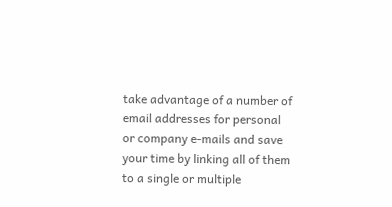take advantage of a number of email addresses for personal or company e-mails and save your time by linking all of them to a single or multiple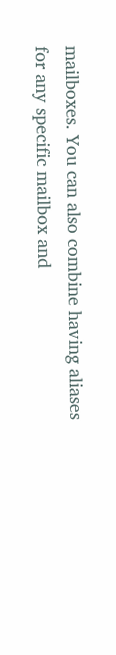mailboxes. You can also combine having aliases for any specific mailbox and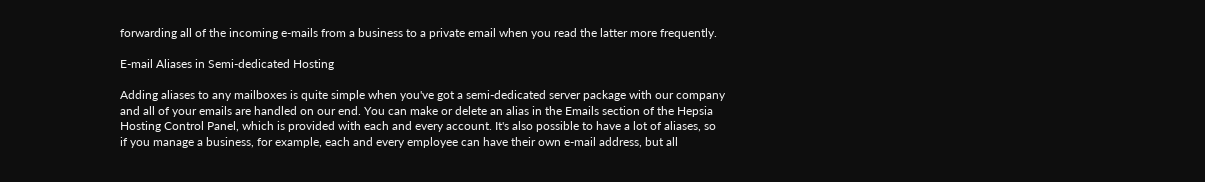forwarding all of the incoming e-mails from a business to a private email when you read the latter more frequently.

E-mail Aliases in Semi-dedicated Hosting

Adding aliases to any mailboxes is quite simple when you've got a semi-dedicated server package with our company and all of your emails are handled on our end. You can make or delete an alias in the Emails section of the Hepsia Hosting Control Panel, which is provided with each and every account. It's also possible to have a lot of aliases, so if you manage a business, for example, each and every employee can have their own e-mail address, but all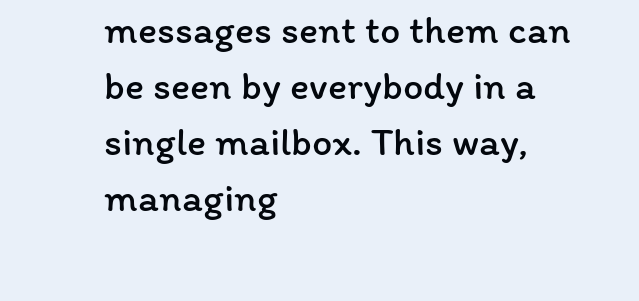messages sent to them can be seen by everybody in a single mailbox. This way, managing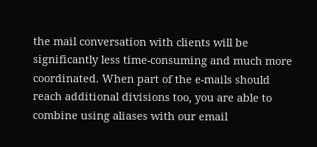the mail conversation with clients will be significantly less time-consuming and much more coordinated. When part of the e-mails should reach additional divisions too, you are able to combine using aliases with our email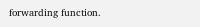forwarding function.